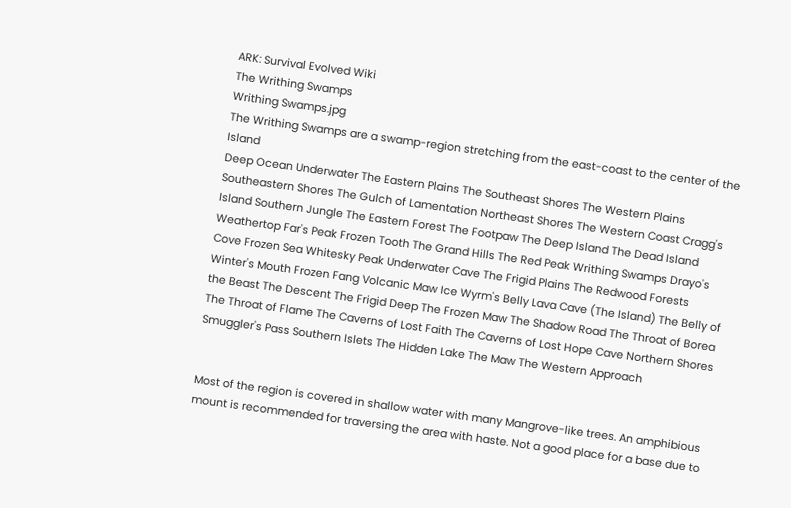ARK: Survival Evolved Wiki
The Writhing Swamps
Writhing Swamps.jpg
The Writhing Swamps are a swamp-region stretching from the east-coast to the center of the Island
Deep Ocean Underwater The Eastern Plains The Southeast Shores The Western Plains Southeastern Shores The Gulch of Lamentation Northeast Shores The Western Coast Cragg's Island Southern Jungle The Eastern Forest The Footpaw The Deep Island The Dead Island Weathertop Far's Peak Frozen Tooth The Grand Hills The Red Peak Writhing Swamps Drayo's Cove Frozen Sea Whitesky Peak Underwater Cave The Frigid Plains The Redwood Forests Winter's Mouth Frozen Fang Volcanic Maw Ice Wyrm's Belly Lava Cave (The Island) The Belly of the Beast The Descent The Frigid Deep The Frozen Maw The Shadow Road The Throat of Borea The Throat of Flame The Caverns of Lost Faith The Caverns of Lost Hope Cave Northern Shores Smuggler's Pass Southern Islets The Hidden Lake The Maw The Western Approach


Most of the region is covered in shallow water with many Mangrove-like trees. An amphibious mount is recommended for traversing the area with haste. Not a good place for a base due to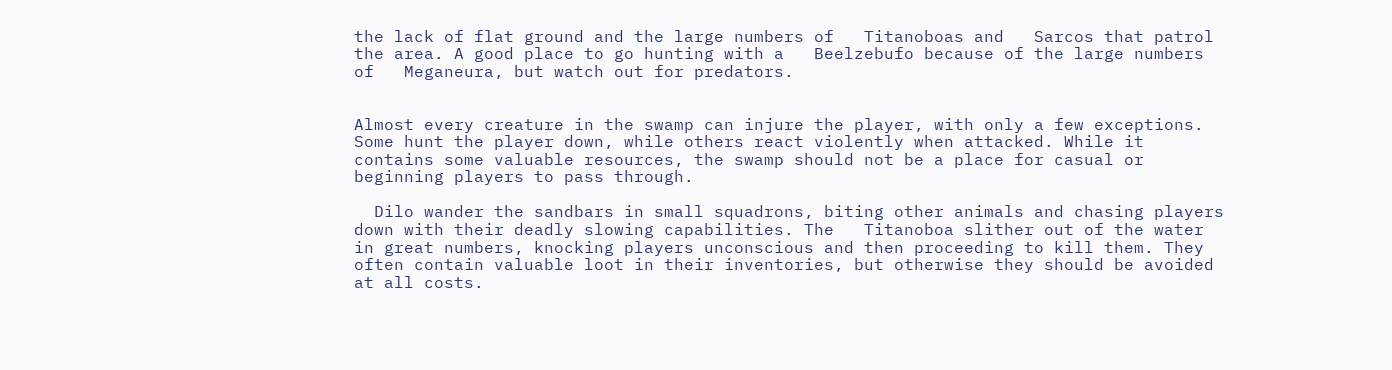the lack of flat ground and the large numbers of   Titanoboas and   Sarcos that patrol the area. A good place to go hunting with a   Beelzebufo because of the large numbers of   Meganeura, but watch out for predators.


Almost every creature in the swamp can injure the player, with only a few exceptions. Some hunt the player down, while others react violently when attacked. While it contains some valuable resources, the swamp should not be a place for casual or beginning players to pass through.

  Dilo wander the sandbars in small squadrons, biting other animals and chasing players down with their deadly slowing capabilities. The   Titanoboa slither out of the water in great numbers, knocking players unconscious and then proceeding to kill them. They often contain valuable loot in their inventories, but otherwise they should be avoided at all costs.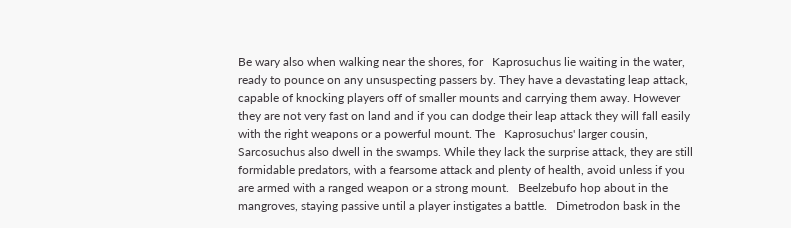Be wary also when walking near the shores, for   Kaprosuchus lie waiting in the water, ready to pounce on any unsuspecting passers by. They have a devastating leap attack, capable of knocking players off of smaller mounts and carrying them away. However they are not very fast on land and if you can dodge their leap attack they will fall easily with the right weapons or a powerful mount. The   Kaprosuchus' larger cousin,   Sarcosuchus also dwell in the swamps. While they lack the surprise attack, they are still formidable predators, with a fearsome attack and plenty of health, avoid unless if you are armed with a ranged weapon or a strong mount.   Beelzebufo hop about in the mangroves, staying passive until a player instigates a battle.   Dimetrodon bask in the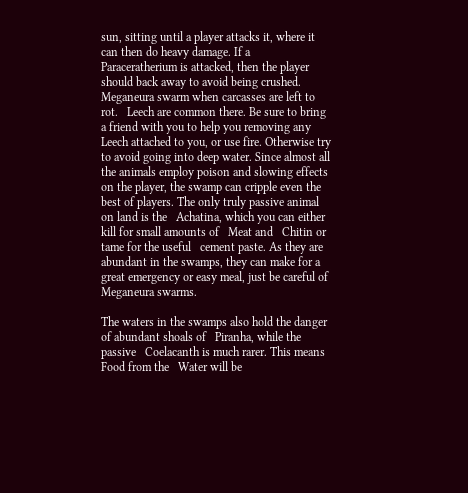sun, sitting until a player attacks it, where it can then do heavy damage. If a   Paraceratherium is attacked, then the player should back away to avoid being crushed.   Meganeura swarm when carcasses are left to rot.   Leech are common there. Be sure to bring a friend with you to help you removing any   Leech attached to you, or use fire. Otherwise try to avoid going into deep water. Since almost all the animals employ poison and slowing effects on the player, the swamp can cripple even the best of players. The only truly passive animal on land is the   Achatina, which you can either kill for small amounts of   Meat and   Chitin or tame for the useful   cement paste. As they are abundant in the swamps, they can make for a great emergency or easy meal, just be careful of   Meganeura swarms.

The waters in the swamps also hold the danger of abundant shoals of   Piranha, while the passive   Coelacanth is much rarer. This means   Food from the   Water will be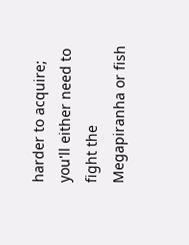harder to acquire; you'll either need to fight the   Megapiranha or fish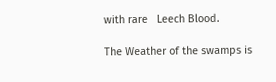with rare   Leech Blood.

The Weather of the swamps is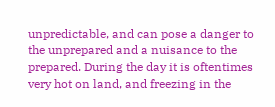unpredictable, and can pose a danger to the unprepared and a nuisance to the prepared. During the day it is oftentimes very hot on land, and freezing in the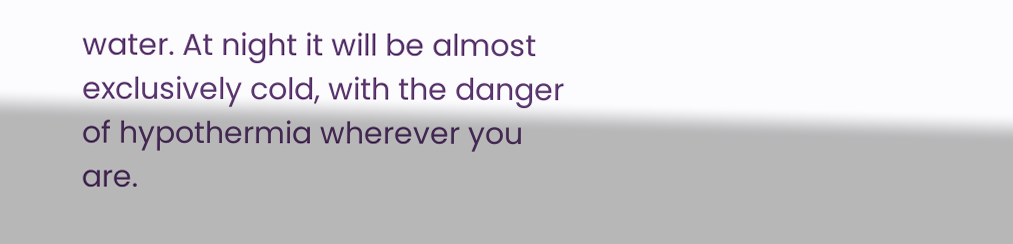water. At night it will be almost exclusively cold, with the danger of hypothermia wherever you are.